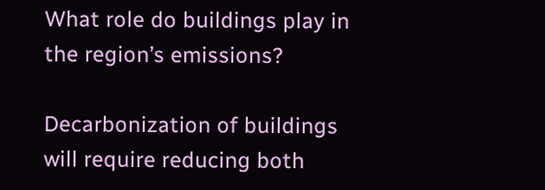What role do buildings play in the region’s emissions?

Decarbonization of buildings will require reducing both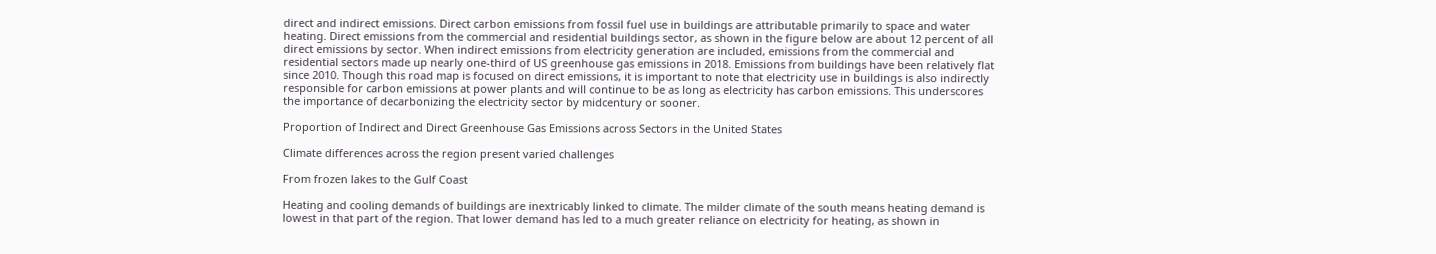direct and indirect emissions. Direct carbon emissions from fossil fuel use in buildings are attributable primarily to space and water heating. Direct emissions from the commercial and residential buildings sector, as shown in the figure below are about 12 percent of all direct emissions by sector. When indirect emissions from electricity generation are included, emissions from the commercial and residential sectors made up nearly one-third of US greenhouse gas emissions in 2018. Emissions from buildings have been relatively flat since 2010. Though this road map is focused on direct emissions, it is important to note that electricity use in buildings is also indirectly responsible for carbon emissions at power plants and will continue to be as long as electricity has carbon emissions. This underscores the importance of decarbonizing the electricity sector by midcentury or sooner.

Proportion of Indirect and Direct Greenhouse Gas Emissions across Sectors in the United States

Climate differences across the region present varied challenges

From frozen lakes to the Gulf Coast

Heating and cooling demands of buildings are inextricably linked to climate. The milder climate of the south means heating demand is lowest in that part of the region. That lower demand has led to a much greater reliance on electricity for heating, as shown in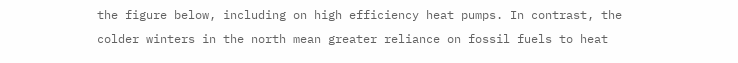the figure below, including on high efficiency heat pumps. In contrast, the colder winters in the north mean greater reliance on fossil fuels to heat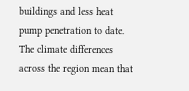buildings and less heat pump penetration to date. The climate differences across the region mean that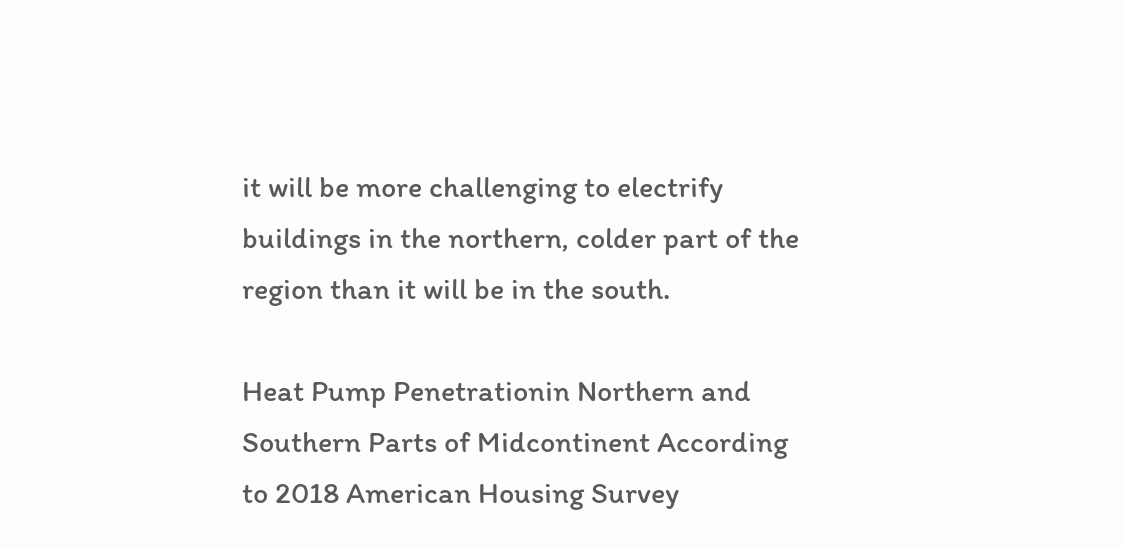it will be more challenging to electrify buildings in the northern, colder part of the region than it will be in the south.

Heat Pump Penetrationin Northern and Southern Parts of Midcontinent According to 2018 American Housing Survey